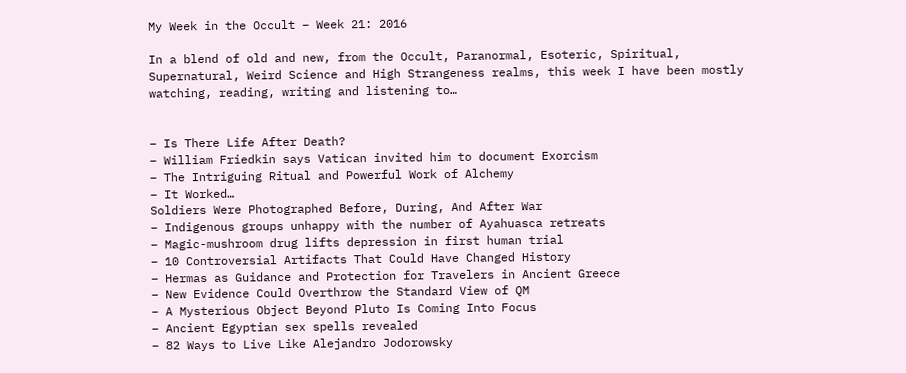My Week in the Occult – Week 21: 2016

In a blend of old and new, from the Occult, Paranormal, Esoteric, Spiritual, Supernatural, Weird Science and High Strangeness realms, this week I have been mostly watching, reading, writing and listening to…


– Is There Life After Death?
– William Friedkin says Vatican invited him to document Exorcism
– The Intriguing Ritual and Powerful Work of Alchemy
– It Worked…
Soldiers Were Photographed Before, During, And After War
– Indigenous groups unhappy with the number of Ayahuasca retreats
– Magic-mushroom drug lifts depression in first human trial
– 10 Controversial Artifacts That Could Have Changed History
– Hermas as Guidance and Protection for Travelers in Ancient Greece
– New Evidence Could Overthrow the Standard View of QM
– A Mysterious Object Beyond Pluto Is Coming Into Focus
– Ancient Egyptian sex spells revealed
– 82 Ways to Live Like Alejandro Jodorowsky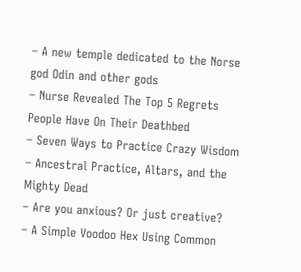– A new temple dedicated to the Norse god Odin and other gods
– Nurse Revealed The Top 5 Regrets People Have On Their Deathbed
– Seven Ways to Practice Crazy Wisdom
– Ancestral Practice, Altars, and the Mighty Dead
– Are you anxious? Or just creative?
– A Simple Voodoo Hex Using Common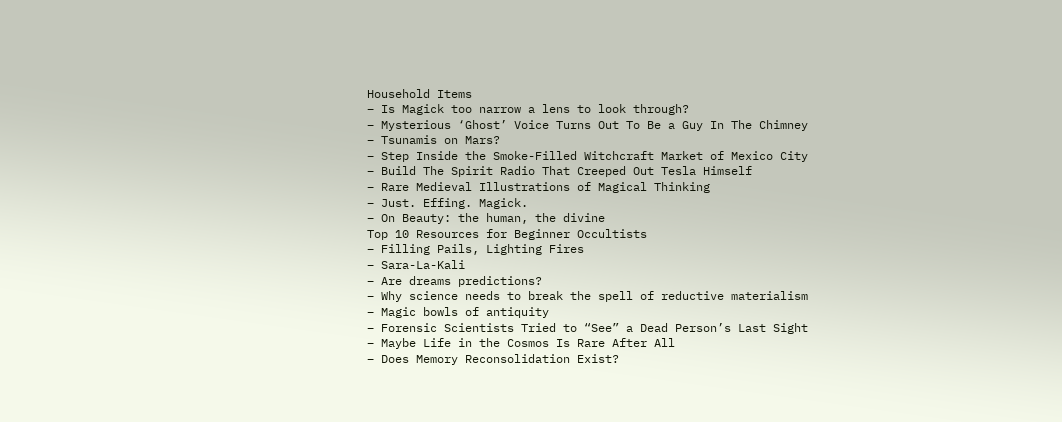Household Items
– Is Magick too narrow a lens to look through?
– Mysterious ‘Ghost’ Voice Turns Out To Be a Guy In The Chimney
– Tsunamis on Mars?
– Step Inside the Smoke-Filled Witchcraft Market of Mexico City
– Build The Spirit Radio That Creeped Out Tesla Himself
– Rare Medieval Illustrations of Magical Thinking
– Just. Effing. Magick.
– On Beauty: the human, the divine
Top 10 Resources for Beginner Occultists
– Filling Pails, Lighting Fires
– Sara-La-Kali
– Are dreams predictions?
– Why science needs to break the spell of reductive materialism
– Magic bowls of antiquity
– Forensic Scientists Tried to “See” a Dead Person’s Last Sight
– Maybe Life in the Cosmos Is Rare After All
– Does Memory Reconsolidation Exist?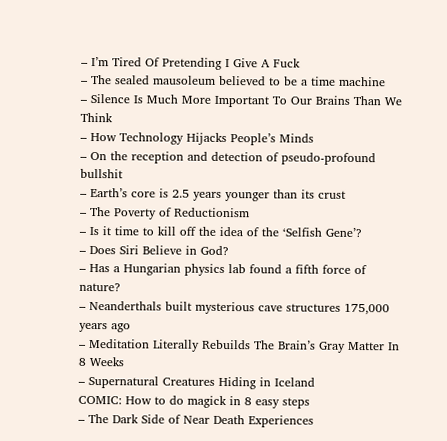– I’m Tired Of Pretending I Give A Fuck
– The sealed mausoleum believed to be a time machine
– Silence Is Much More Important To Our Brains Than We Think
– How Technology Hijacks People’s Minds
– On the reception and detection of pseudo-profound bullshit
– Earth’s core is 2.5 years younger than its crust
– The Poverty of Reductionism
– Is it time to kill off the idea of the ‘Selfish Gene’?
– Does Siri Believe in God?
– Has a Hungarian physics lab found a fifth force of nature?
– Neanderthals built mysterious cave structures 175,000 years ago
– Meditation Literally Rebuilds The Brain’s Gray Matter In 8 Weeks
– Supernatural Creatures Hiding in Iceland
COMIC: How to do magick in 8 easy steps
– The Dark Side of Near Death Experiences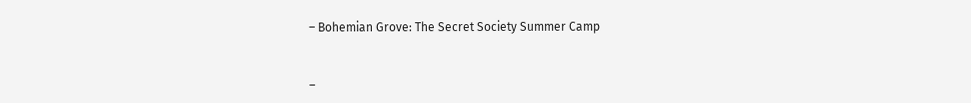– Bohemian Grove: The Secret Society Summer Camp


–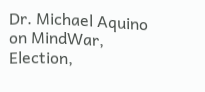Dr. Michael Aquino on MindWar, Election,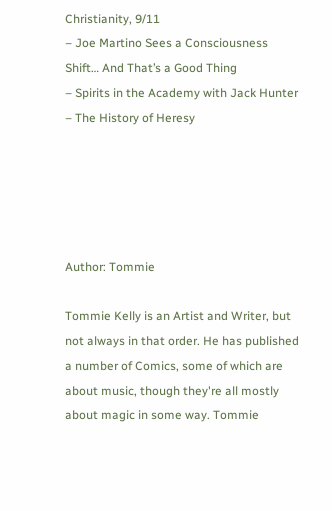Christianity, 9/11
– Joe Martino Sees a Consciousness Shift… And That’s a Good Thing
– Spirits in the Academy with Jack Hunter
– The History of Heresy





Author: Tommie

Tommie Kelly is an Artist and Writer, but not always in that order. He has published a number of Comics, some of which are about music, though they're all mostly about magic in some way. Tommie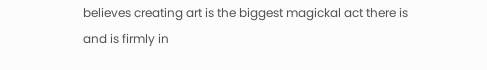believes creating art is the biggest magickal act there is and is firmly in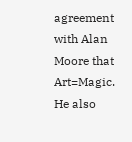agreement with Alan Moore that Art=Magic. He also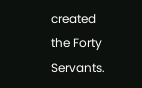created the Forty Servants.